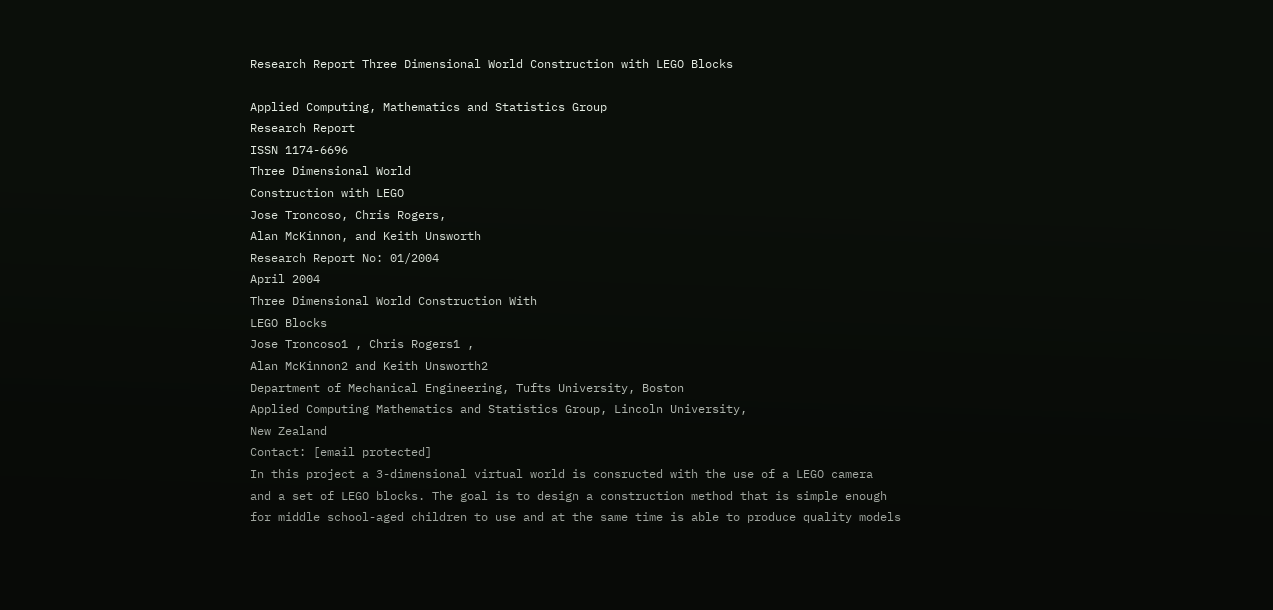Research Report Three Dimensional World Construction with LEGO Blocks

Applied Computing, Mathematics and Statistics Group
Research Report
ISSN 1174-6696
Three Dimensional World
Construction with LEGO
Jose Troncoso, Chris Rogers,
Alan McKinnon, and Keith Unsworth
Research Report No: 01/2004
April 2004
Three Dimensional World Construction With
LEGO Blocks
Jose Troncoso1 , Chris Rogers1 ,
Alan McKinnon2 and Keith Unsworth2
Department of Mechanical Engineering, Tufts University, Boston
Applied Computing Mathematics and Statistics Group, Lincoln University,
New Zealand
Contact: [email protected]
In this project a 3-dimensional virtual world is consructed with the use of a LEGO camera
and a set of LEGO blocks. The goal is to design a construction method that is simple enough
for middle school-aged children to use and at the same time is able to produce quality models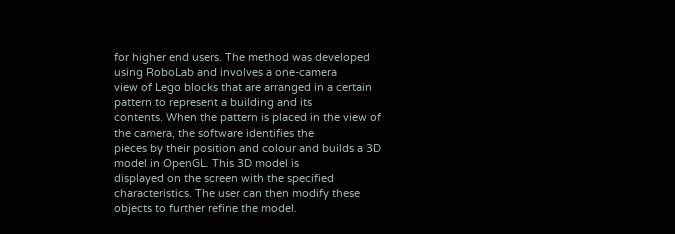for higher end users. The method was developed using RoboLab and involves a one-camera
view of Lego blocks that are arranged in a certain pattern to represent a building and its
contents. When the pattern is placed in the view of the camera, the software identifies the
pieces by their position and colour and builds a 3D model in OpenGL. This 3D model is
displayed on the screen with the specified characteristics. The user can then modify these
objects to further refine the model.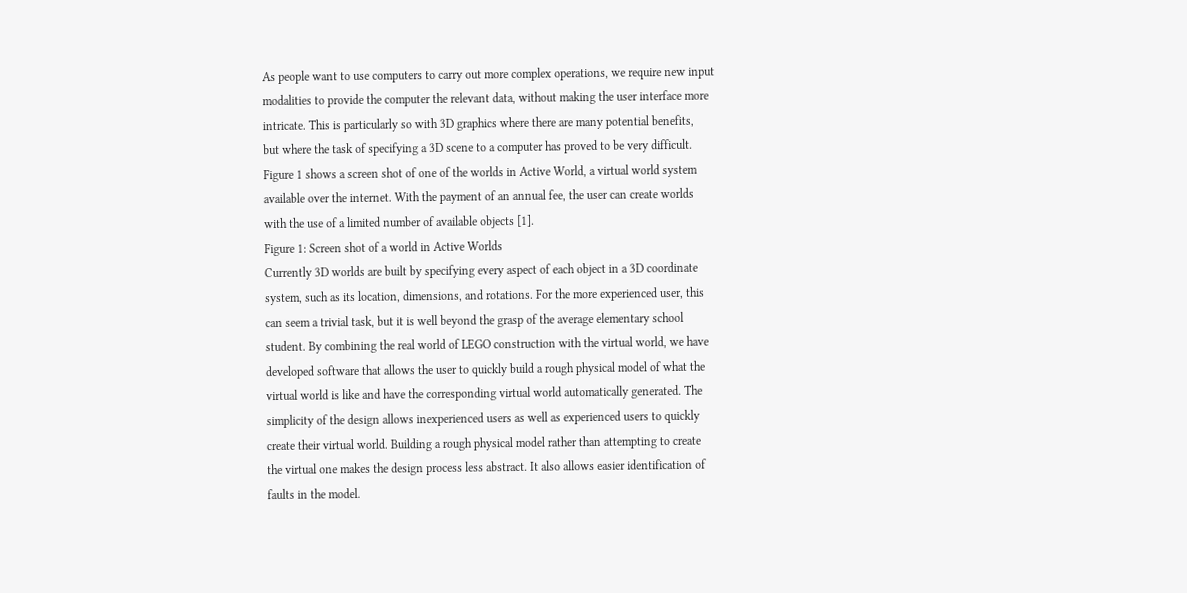As people want to use computers to carry out more complex operations, we require new input
modalities to provide the computer the relevant data, without making the user interface more
intricate. This is particularly so with 3D graphics where there are many potential benefits,
but where the task of specifying a 3D scene to a computer has proved to be very difficult.
Figure 1 shows a screen shot of one of the worlds in Active World, a virtual world system
available over the internet. With the payment of an annual fee, the user can create worlds
with the use of a limited number of available objects [1].
Figure 1: Screen shot of a world in Active Worlds
Currently 3D worlds are built by specifying every aspect of each object in a 3D coordinate
system, such as its location, dimensions, and rotations. For the more experienced user, this
can seem a trivial task, but it is well beyond the grasp of the average elementary school
student. By combining the real world of LEGO construction with the virtual world, we have
developed software that allows the user to quickly build a rough physical model of what the
virtual world is like and have the corresponding virtual world automatically generated. The
simplicity of the design allows inexperienced users as well as experienced users to quickly
create their virtual world. Building a rough physical model rather than attempting to create
the virtual one makes the design process less abstract. It also allows easier identification of
faults in the model.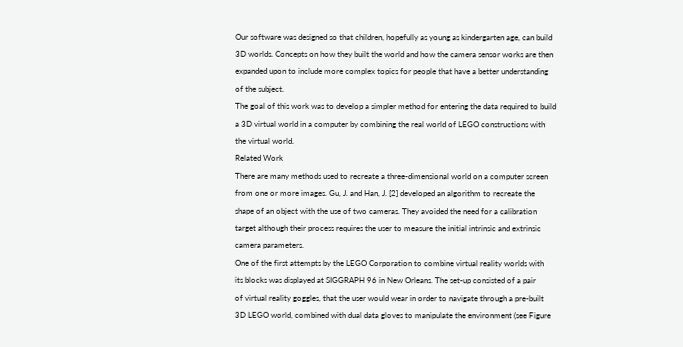Our software was designed so that children, hopefully as young as kindergarten age, can build
3D worlds. Concepts on how they built the world and how the camera sensor works are then
expanded upon to include more complex topics for people that have a better understanding
of the subject.
The goal of this work was to develop a simpler method for entering the data required to build
a 3D virtual world in a computer by combining the real world of LEGO constructions with
the virtual world.
Related Work
There are many methods used to recreate a three-dimensional world on a computer screen
from one or more images. Gu, J. and Han, J. [2] developed an algorithm to recreate the
shape of an object with the use of two cameras. They avoided the need for a calibration
target although their process requires the user to measure the initial intrinsic and extrinsic
camera parameters.
One of the first attempts by the LEGO Corporation to combine virtual reality worlds with
its blocks was displayed at SIGGRAPH 96 in New Orleans. The set-up consisted of a pair
of virtual reality goggles, that the user would wear in order to navigate through a pre-built
3D LEGO world, combined with dual data gloves to manipulate the environment (see Figure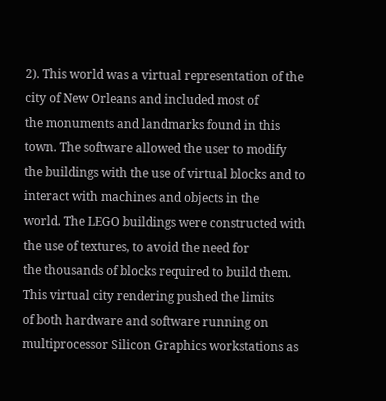2). This world was a virtual representation of the city of New Orleans and included most of
the monuments and landmarks found in this town. The software allowed the user to modify
the buildings with the use of virtual blocks and to interact with machines and objects in the
world. The LEGO buildings were constructed with the use of textures, to avoid the need for
the thousands of blocks required to build them. This virtual city rendering pushed the limits
of both hardware and software running on multiprocessor Silicon Graphics workstations as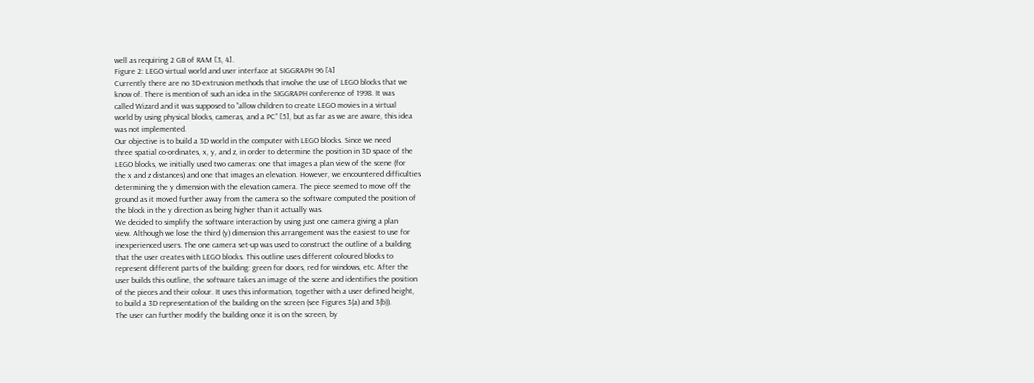well as requiring 2 GB of RAM [3, 4].
Figure 2: LEGO virtual world and user interface at SIGGRAPH 96 [4]
Currently there are no 3D-extrusion methods that involve the use of LEGO blocks that we
know of. There is mention of such an idea in the SIGGRAPH conference of 1998. It was
called Wizard and it was supposed to ”allow children to create LEGO movies in a virtual
world by using physical blocks, cameras, and a PC” [5], but as far as we are aware, this idea
was not implemented.
Our objective is to build a 3D world in the computer with LEGO blocks. Since we need
three spatial co-ordinates, x, y, and z, in order to determine the position in 3D space of the
LEGO blocks, we initially used two cameras: one that images a plan view of the scene (for
the x and z distances) and one that images an elevation. However, we encountered difficulties
determining the y dimension with the elevation camera. The piece seemed to move off the
ground as it moved further away from the camera so the software computed the position of
the block in the y direction as being higher than it actually was.
We decided to simplify the software interaction by using just one camera giving a plan
view. Although we lose the third (y) dimension this arrangement was the easiest to use for
inexperienced users. The one camera set-up was used to construct the outline of a building
that the user creates with LEGO blocks. This outline uses different coloured blocks to
represent different parts of the building: green for doors, red for windows, etc. After the
user builds this outline, the software takes an image of the scene and identifies the position
of the pieces and their colour. It uses this information, together with a user defined height,
to build a 3D representation of the building on the screen (see Figures 3(a) and 3(b)).
The user can further modify the building once it is on the screen, by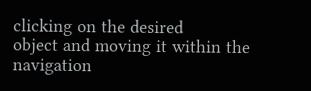clicking on the desired
object and moving it within the navigation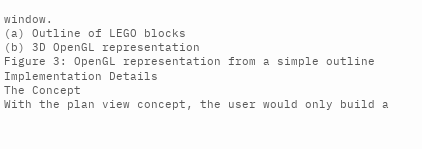window.
(a) Outline of LEGO blocks
(b) 3D OpenGL representation
Figure 3: OpenGL representation from a simple outline
Implementation Details
The Concept
With the plan view concept, the user would only build a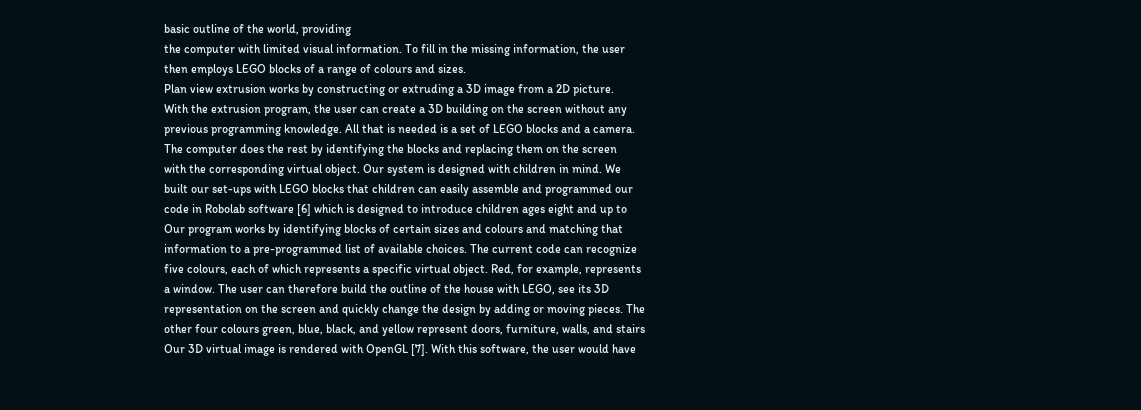basic outline of the world, providing
the computer with limited visual information. To fill in the missing information, the user
then employs LEGO blocks of a range of colours and sizes.
Plan view extrusion works by constructing or extruding a 3D image from a 2D picture.
With the extrusion program, the user can create a 3D building on the screen without any
previous programming knowledge. All that is needed is a set of LEGO blocks and a camera.
The computer does the rest by identifying the blocks and replacing them on the screen
with the corresponding virtual object. Our system is designed with children in mind. We
built our set-ups with LEGO blocks that children can easily assemble and programmed our
code in Robolab software [6] which is designed to introduce children ages eight and up to
Our program works by identifying blocks of certain sizes and colours and matching that
information to a pre-programmed list of available choices. The current code can recognize
five colours, each of which represents a specific virtual object. Red, for example, represents
a window. The user can therefore build the outline of the house with LEGO, see its 3D
representation on the screen and quickly change the design by adding or moving pieces. The
other four colours green, blue, black, and yellow represent doors, furniture, walls, and stairs
Our 3D virtual image is rendered with OpenGL [7]. With this software, the user would have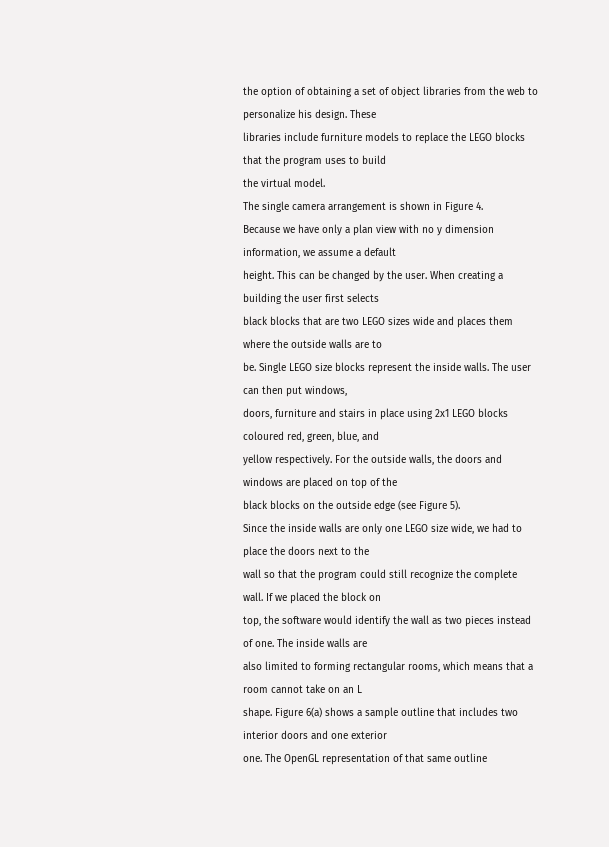the option of obtaining a set of object libraries from the web to personalize his design. These
libraries include furniture models to replace the LEGO blocks that the program uses to build
the virtual model.
The single camera arrangement is shown in Figure 4.
Because we have only a plan view with no y dimension information, we assume a default
height. This can be changed by the user. When creating a building the user first selects
black blocks that are two LEGO sizes wide and places them where the outside walls are to
be. Single LEGO size blocks represent the inside walls. The user can then put windows,
doors, furniture and stairs in place using 2x1 LEGO blocks coloured red, green, blue, and
yellow respectively. For the outside walls, the doors and windows are placed on top of the
black blocks on the outside edge (see Figure 5).
Since the inside walls are only one LEGO size wide, we had to place the doors next to the
wall so that the program could still recognize the complete wall. If we placed the block on
top, the software would identify the wall as two pieces instead of one. The inside walls are
also limited to forming rectangular rooms, which means that a room cannot take on an L
shape. Figure 6(a) shows a sample outline that includes two interior doors and one exterior
one. The OpenGL representation of that same outline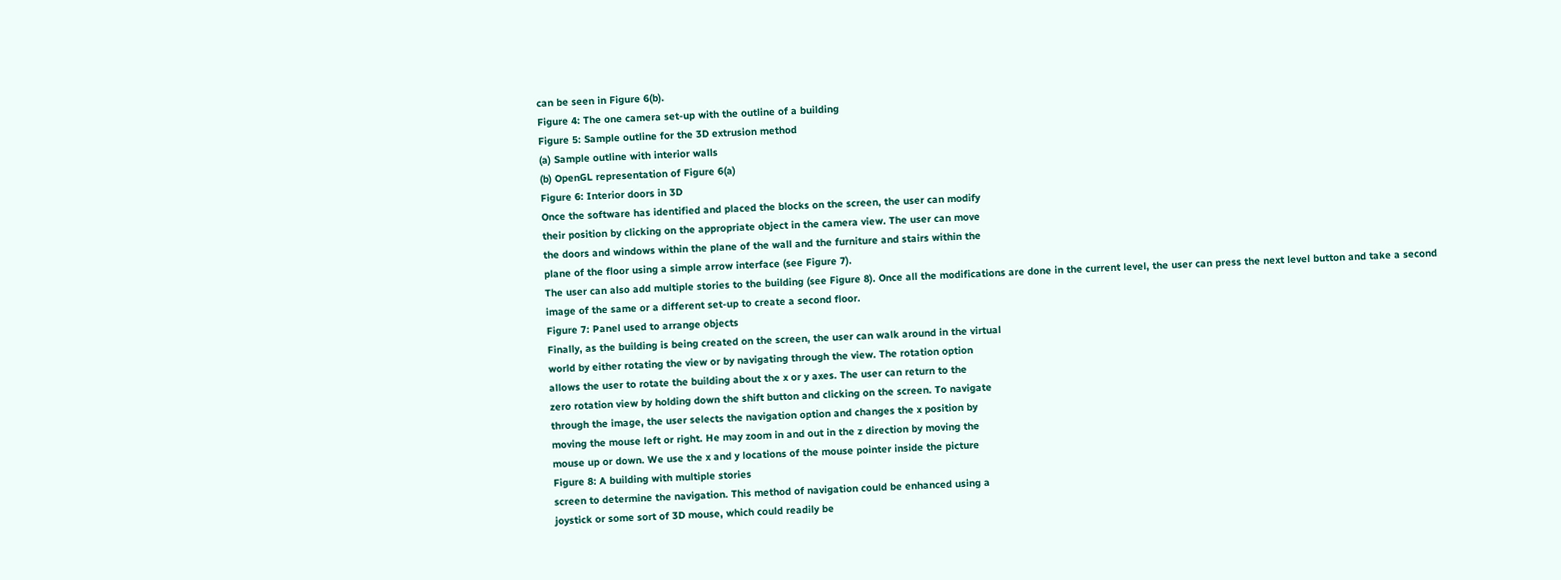can be seen in Figure 6(b).
Figure 4: The one camera set-up with the outline of a building
Figure 5: Sample outline for the 3D extrusion method
(a) Sample outline with interior walls
(b) OpenGL representation of Figure 6(a)
Figure 6: Interior doors in 3D
Once the software has identified and placed the blocks on the screen, the user can modify
their position by clicking on the appropriate object in the camera view. The user can move
the doors and windows within the plane of the wall and the furniture and stairs within the
plane of the floor using a simple arrow interface (see Figure 7).
The user can also add multiple stories to the building (see Figure 8). Once all the modifications are done in the current level, the user can press the next level button and take a second
image of the same or a different set-up to create a second floor.
Figure 7: Panel used to arrange objects
Finally, as the building is being created on the screen, the user can walk around in the virtual
world by either rotating the view or by navigating through the view. The rotation option
allows the user to rotate the building about the x or y axes. The user can return to the
zero rotation view by holding down the shift button and clicking on the screen. To navigate
through the image, the user selects the navigation option and changes the x position by
moving the mouse left or right. He may zoom in and out in the z direction by moving the
mouse up or down. We use the x and y locations of the mouse pointer inside the picture
Figure 8: A building with multiple stories
screen to determine the navigation. This method of navigation could be enhanced using a
joystick or some sort of 3D mouse, which could readily be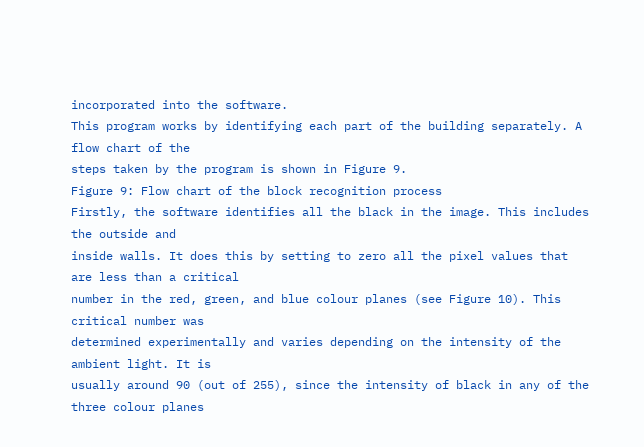incorporated into the software.
This program works by identifying each part of the building separately. A flow chart of the
steps taken by the program is shown in Figure 9.
Figure 9: Flow chart of the block recognition process
Firstly, the software identifies all the black in the image. This includes the outside and
inside walls. It does this by setting to zero all the pixel values that are less than a critical
number in the red, green, and blue colour planes (see Figure 10). This critical number was
determined experimentally and varies depending on the intensity of the ambient light. It is
usually around 90 (out of 255), since the intensity of black in any of the three colour planes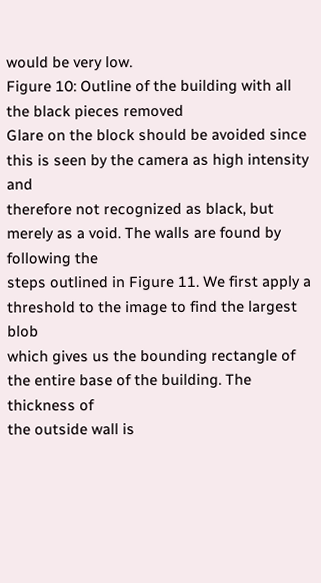would be very low.
Figure 10: Outline of the building with all the black pieces removed
Glare on the block should be avoided since this is seen by the camera as high intensity and
therefore not recognized as black, but merely as a void. The walls are found by following the
steps outlined in Figure 11. We first apply a threshold to the image to find the largest blob
which gives us the bounding rectangle of the entire base of the building. The thickness of
the outside wall is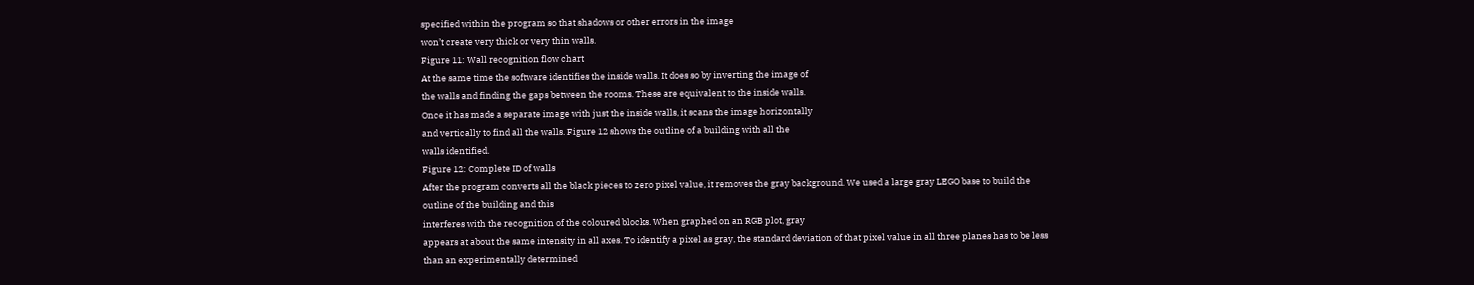specified within the program so that shadows or other errors in the image
won’t create very thick or very thin walls.
Figure 11: Wall recognition flow chart
At the same time the software identifies the inside walls. It does so by inverting the image of
the walls and finding the gaps between the rooms. These are equivalent to the inside walls.
Once it has made a separate image with just the inside walls, it scans the image horizontally
and vertically to find all the walls. Figure 12 shows the outline of a building with all the
walls identified.
Figure 12: Complete ID of walls
After the program converts all the black pieces to zero pixel value, it removes the gray background. We used a large gray LEGO base to build the outline of the building and this
interferes with the recognition of the coloured blocks. When graphed on an RGB plot, gray
appears at about the same intensity in all axes. To identify a pixel as gray, the standard deviation of that pixel value in all three planes has to be less than an experimentally determined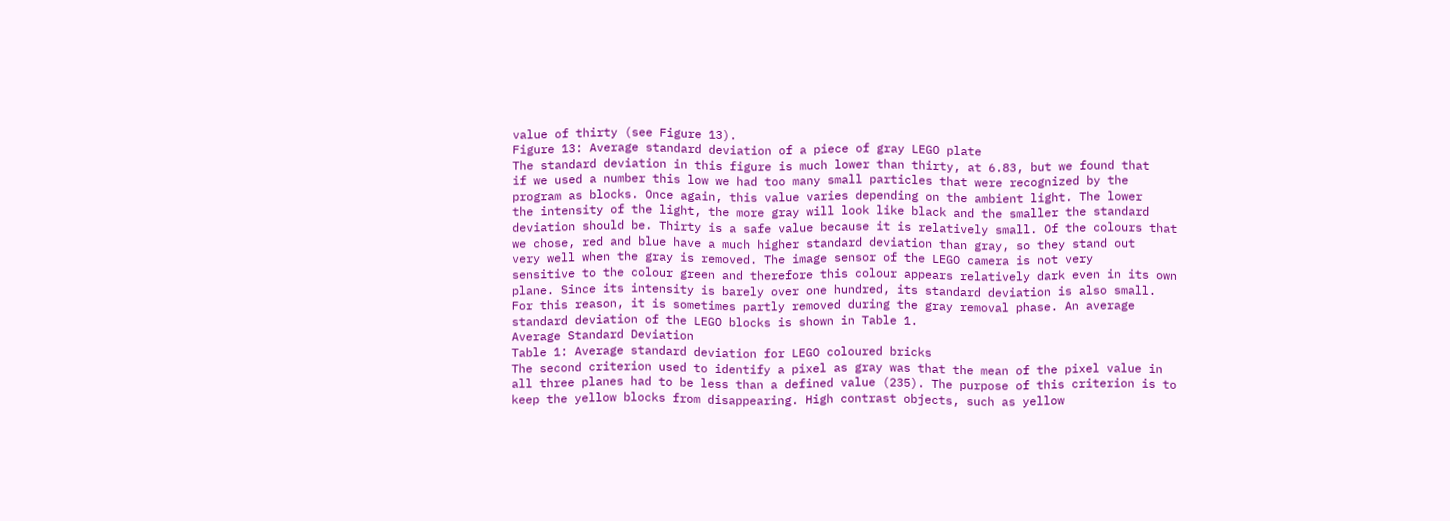value of thirty (see Figure 13).
Figure 13: Average standard deviation of a piece of gray LEGO plate
The standard deviation in this figure is much lower than thirty, at 6.83, but we found that
if we used a number this low we had too many small particles that were recognized by the
program as blocks. Once again, this value varies depending on the ambient light. The lower
the intensity of the light, the more gray will look like black and the smaller the standard
deviation should be. Thirty is a safe value because it is relatively small. Of the colours that
we chose, red and blue have a much higher standard deviation than gray, so they stand out
very well when the gray is removed. The image sensor of the LEGO camera is not very
sensitive to the colour green and therefore this colour appears relatively dark even in its own
plane. Since its intensity is barely over one hundred, its standard deviation is also small.
For this reason, it is sometimes partly removed during the gray removal phase. An average
standard deviation of the LEGO blocks is shown in Table 1.
Average Standard Deviation
Table 1: Average standard deviation for LEGO coloured bricks
The second criterion used to identify a pixel as gray was that the mean of the pixel value in
all three planes had to be less than a defined value (235). The purpose of this criterion is to
keep the yellow blocks from disappearing. High contrast objects, such as yellow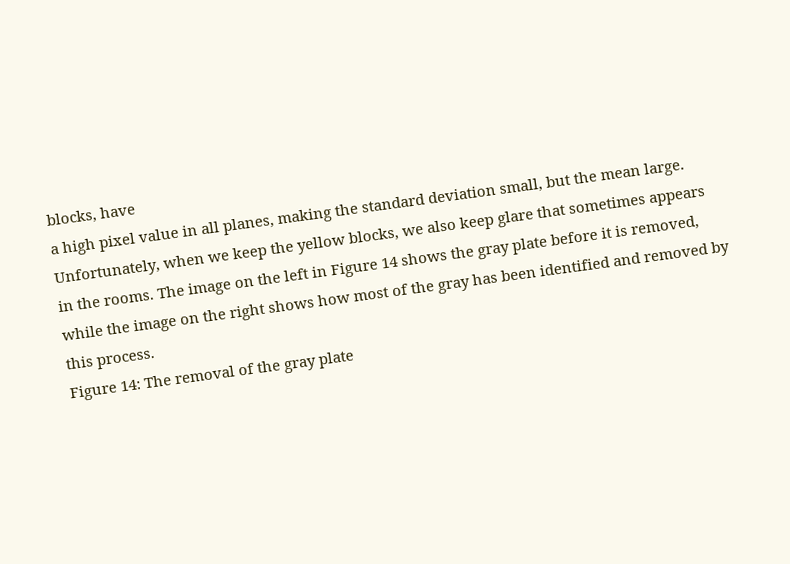blocks, have
a high pixel value in all planes, making the standard deviation small, but the mean large.
Unfortunately, when we keep the yellow blocks, we also keep glare that sometimes appears
in the rooms. The image on the left in Figure 14 shows the gray plate before it is removed,
while the image on the right shows how most of the gray has been identified and removed by
this process.
Figure 14: The removal of the gray plate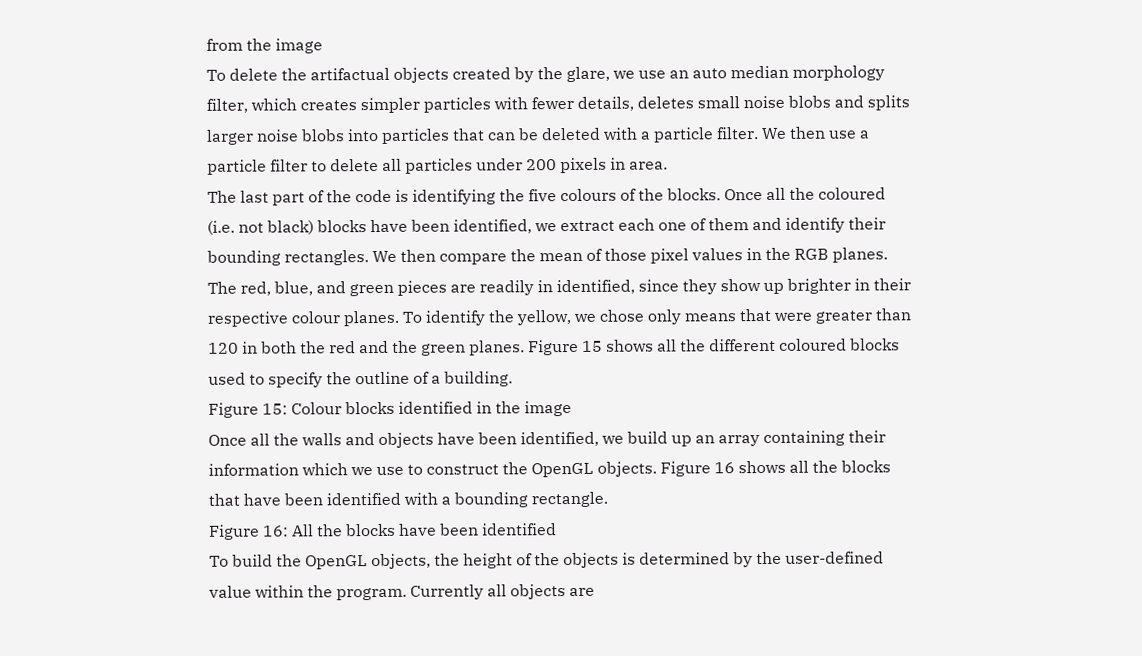from the image
To delete the artifactual objects created by the glare, we use an auto median morphology
filter, which creates simpler particles with fewer details, deletes small noise blobs and splits
larger noise blobs into particles that can be deleted with a particle filter. We then use a
particle filter to delete all particles under 200 pixels in area.
The last part of the code is identifying the five colours of the blocks. Once all the coloured
(i.e. not black) blocks have been identified, we extract each one of them and identify their
bounding rectangles. We then compare the mean of those pixel values in the RGB planes.
The red, blue, and green pieces are readily in identified, since they show up brighter in their
respective colour planes. To identify the yellow, we chose only means that were greater than
120 in both the red and the green planes. Figure 15 shows all the different coloured blocks
used to specify the outline of a building.
Figure 15: Colour blocks identified in the image
Once all the walls and objects have been identified, we build up an array containing their
information which we use to construct the OpenGL objects. Figure 16 shows all the blocks
that have been identified with a bounding rectangle.
Figure 16: All the blocks have been identified
To build the OpenGL objects, the height of the objects is determined by the user-defined
value within the program. Currently all objects are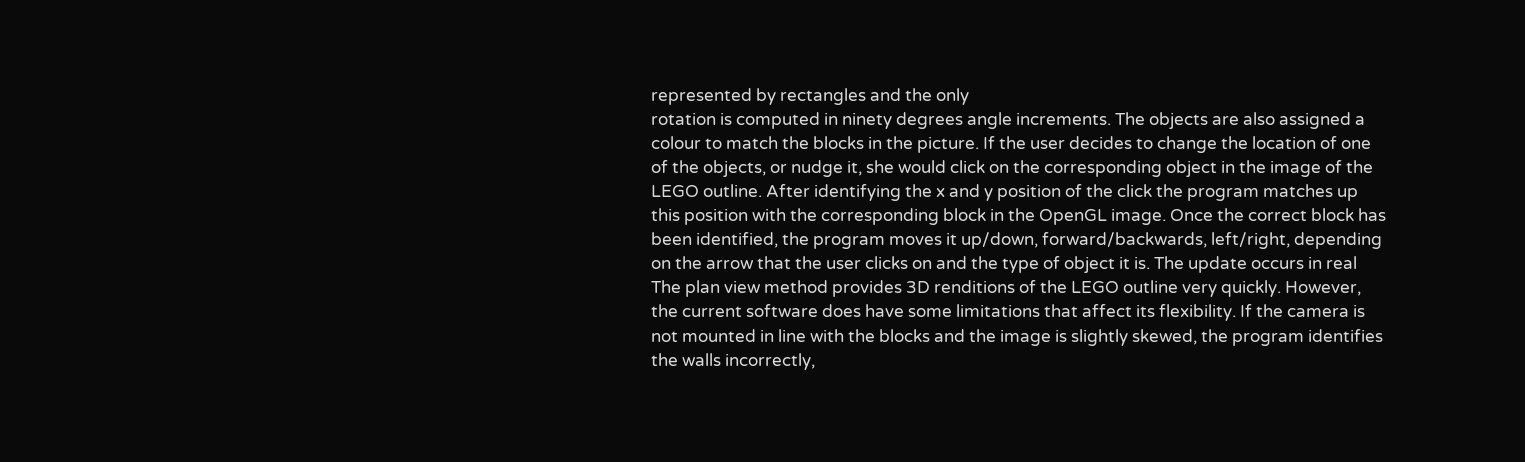represented by rectangles and the only
rotation is computed in ninety degrees angle increments. The objects are also assigned a
colour to match the blocks in the picture. If the user decides to change the location of one
of the objects, or nudge it, she would click on the corresponding object in the image of the
LEGO outline. After identifying the x and y position of the click the program matches up
this position with the corresponding block in the OpenGL image. Once the correct block has
been identified, the program moves it up/down, forward/backwards, left/right, depending
on the arrow that the user clicks on and the type of object it is. The update occurs in real
The plan view method provides 3D renditions of the LEGO outline very quickly. However,
the current software does have some limitations that affect its flexibility. If the camera is
not mounted in line with the blocks and the image is slightly skewed, the program identifies
the walls incorrectly,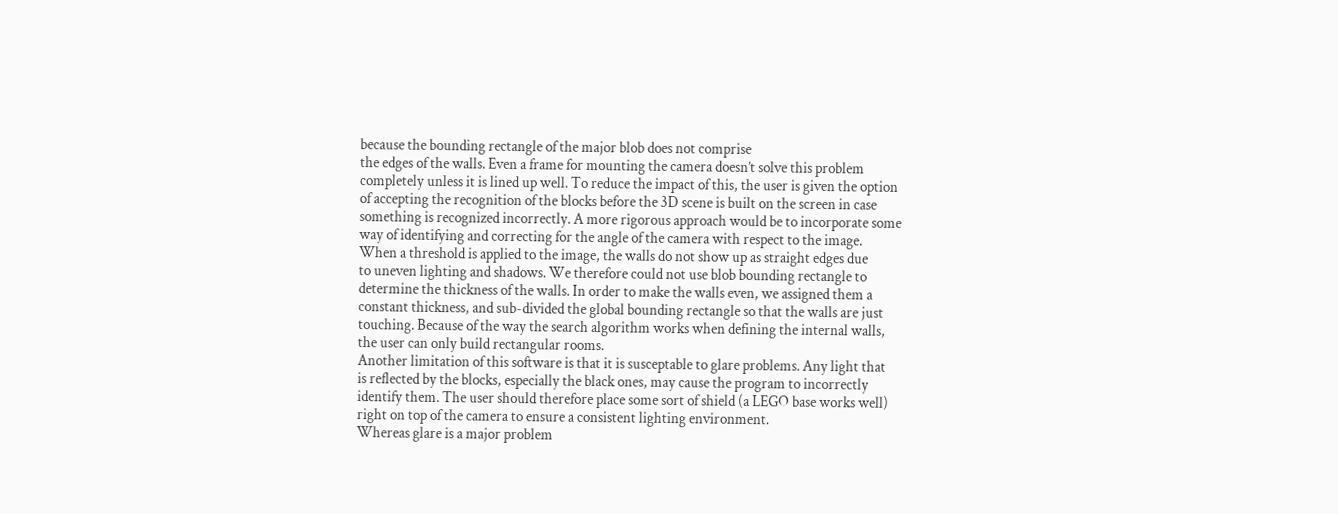because the bounding rectangle of the major blob does not comprise
the edges of the walls. Even a frame for mounting the camera doesn’t solve this problem
completely unless it is lined up well. To reduce the impact of this, the user is given the option
of accepting the recognition of the blocks before the 3D scene is built on the screen in case
something is recognized incorrectly. A more rigorous approach would be to incorporate some
way of identifying and correcting for the angle of the camera with respect to the image.
When a threshold is applied to the image, the walls do not show up as straight edges due
to uneven lighting and shadows. We therefore could not use blob bounding rectangle to
determine the thickness of the walls. In order to make the walls even, we assigned them a
constant thickness, and sub-divided the global bounding rectangle so that the walls are just
touching. Because of the way the search algorithm works when defining the internal walls,
the user can only build rectangular rooms.
Another limitation of this software is that it is susceptable to glare problems. Any light that
is reflected by the blocks, especially the black ones, may cause the program to incorrectly
identify them. The user should therefore place some sort of shield (a LEGO base works well)
right on top of the camera to ensure a consistent lighting environment.
Whereas glare is a major problem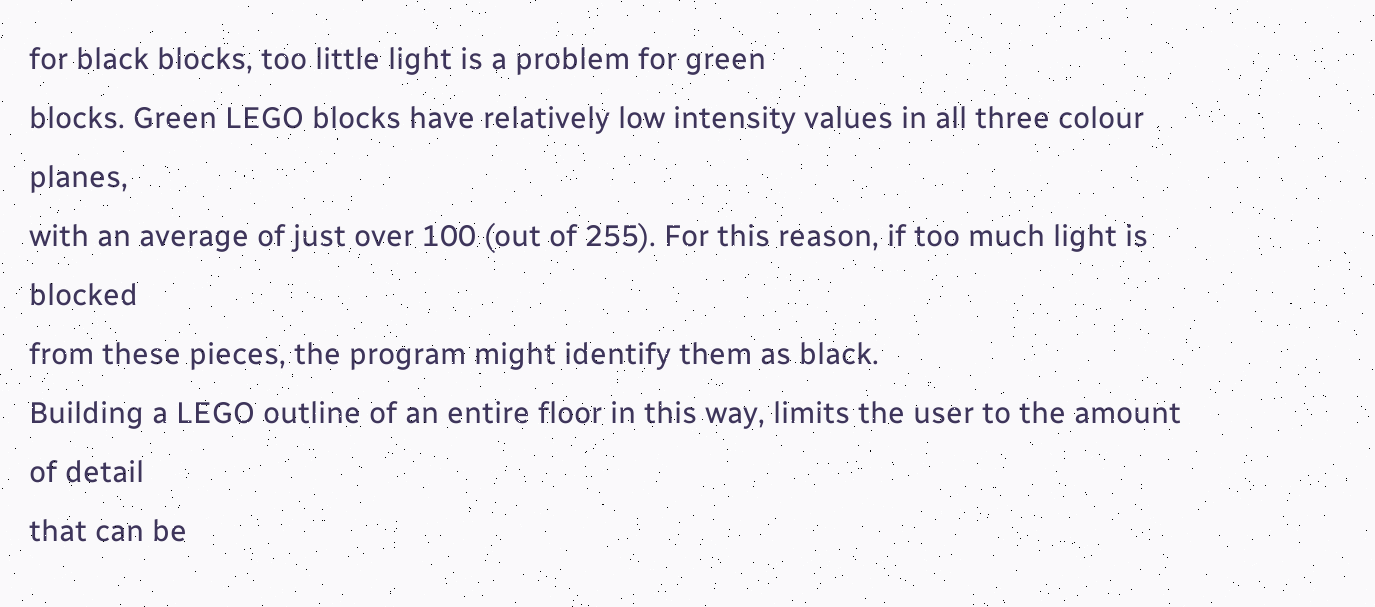for black blocks, too little light is a problem for green
blocks. Green LEGO blocks have relatively low intensity values in all three colour planes,
with an average of just over 100 (out of 255). For this reason, if too much light is blocked
from these pieces, the program might identify them as black.
Building a LEGO outline of an entire floor in this way, limits the user to the amount of detail
that can be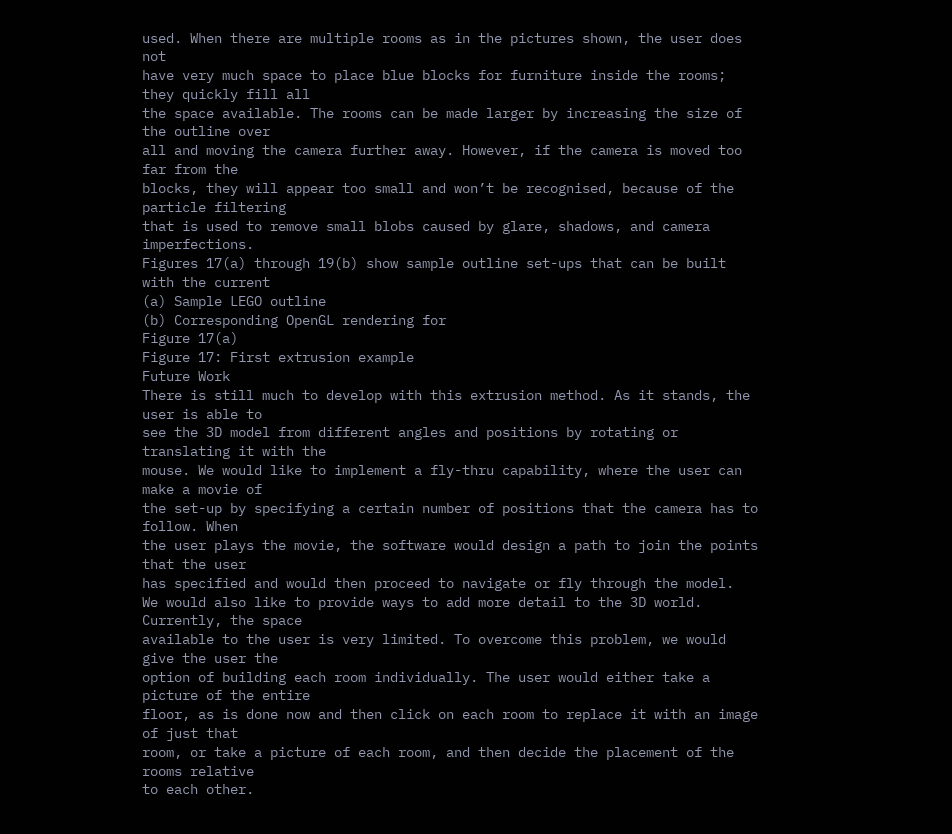used. When there are multiple rooms as in the pictures shown, the user does not
have very much space to place blue blocks for furniture inside the rooms; they quickly fill all
the space available. The rooms can be made larger by increasing the size of the outline over
all and moving the camera further away. However, if the camera is moved too far from the
blocks, they will appear too small and won’t be recognised, because of the particle filtering
that is used to remove small blobs caused by glare, shadows, and camera imperfections.
Figures 17(a) through 19(b) show sample outline set-ups that can be built with the current
(a) Sample LEGO outline
(b) Corresponding OpenGL rendering for
Figure 17(a)
Figure 17: First extrusion example
Future Work
There is still much to develop with this extrusion method. As it stands, the user is able to
see the 3D model from different angles and positions by rotating or translating it with the
mouse. We would like to implement a fly-thru capability, where the user can make a movie of
the set-up by specifying a certain number of positions that the camera has to follow. When
the user plays the movie, the software would design a path to join the points that the user
has specified and would then proceed to navigate or fly through the model.
We would also like to provide ways to add more detail to the 3D world. Currently, the space
available to the user is very limited. To overcome this problem, we would give the user the
option of building each room individually. The user would either take a picture of the entire
floor, as is done now and then click on each room to replace it with an image of just that
room, or take a picture of each room, and then decide the placement of the rooms relative
to each other.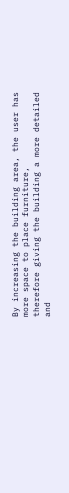By increasing the building area, the user has more space to place furniture,
therefore giving the building a more detailed and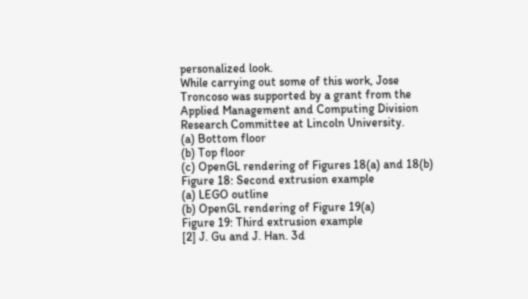personalized look.
While carrying out some of this work, Jose Troncoso was supported by a grant from the
Applied Management and Computing Division Research Committee at Lincoln University.
(a) Bottom floor
(b) Top floor
(c) OpenGL rendering of Figures 18(a) and 18(b)
Figure 18: Second extrusion example
(a) LEGO outline
(b) OpenGL rendering of Figure 19(a)
Figure 19: Third extrusion example
[2] J. Gu and J. Han. 3d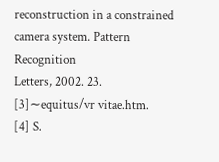reconstruction in a constrained camera system. Pattern Recognition
Letters, 2002. 23.
[3]∼equitus/vr vitae.htm.
[4] S.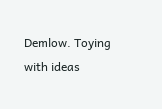Demlow. Toying with ideas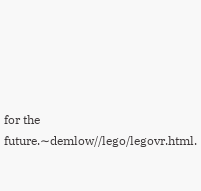for the future.∼demlow//lego/legovr.html.